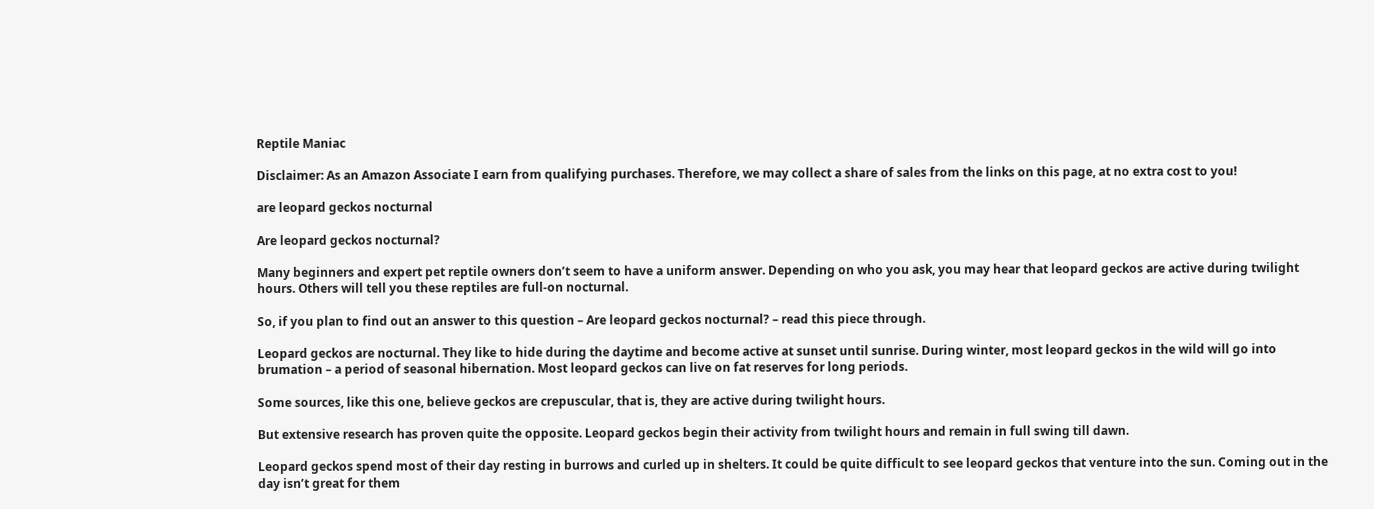Reptile Maniac

Disclaimer: As an Amazon Associate I earn from qualifying purchases. Therefore, we may collect a share of sales from the links on this page, at no extra cost to you!

are leopard geckos nocturnal

Are leopard geckos nocturnal?

Many beginners and expert pet reptile owners don’t seem to have a uniform answer. Depending on who you ask, you may hear that leopard geckos are active during twilight hours. Others will tell you these reptiles are full-on nocturnal.

So, if you plan to find out an answer to this question – Are leopard geckos nocturnal? – read this piece through.

Leopard geckos are nocturnal. They like to hide during the daytime and become active at sunset until sunrise. During winter, most leopard geckos in the wild will go into brumation – a period of seasonal hibernation. Most leopard geckos can live on fat reserves for long periods.

Some sources, like this one, believe geckos are crepuscular, that is, they are active during twilight hours.

But extensive research has proven quite the opposite. Leopard geckos begin their activity from twilight hours and remain in full swing till dawn.

Leopard geckos spend most of their day resting in burrows and curled up in shelters. It could be quite difficult to see leopard geckos that venture into the sun. Coming out in the day isn’t great for them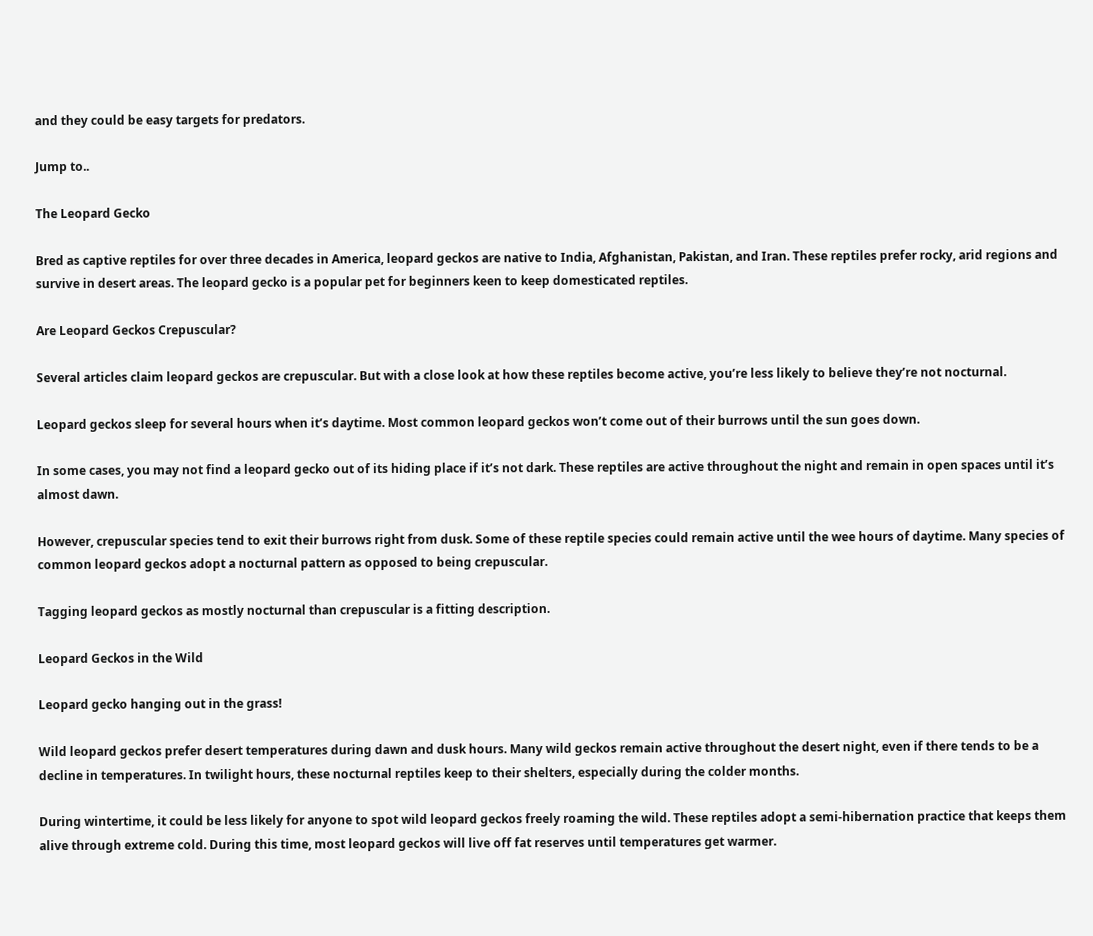and they could be easy targets for predators.

Jump to..

The Leopard Gecko

Bred as captive reptiles for over three decades in America, leopard geckos are native to India, Afghanistan, Pakistan, and Iran. These reptiles prefer rocky, arid regions and survive in desert areas. The leopard gecko is a popular pet for beginners keen to keep domesticated reptiles.

Are Leopard Geckos Crepuscular?

Several articles claim leopard geckos are crepuscular. But with a close look at how these reptiles become active, you’re less likely to believe they’re not nocturnal.

Leopard geckos sleep for several hours when it’s daytime. Most common leopard geckos won’t come out of their burrows until the sun goes down.

In some cases, you may not find a leopard gecko out of its hiding place if it’s not dark. These reptiles are active throughout the night and remain in open spaces until it’s almost dawn.

However, crepuscular species tend to exit their burrows right from dusk. Some of these reptile species could remain active until the wee hours of daytime. Many species of common leopard geckos adopt a nocturnal pattern as opposed to being crepuscular.

Tagging leopard geckos as mostly nocturnal than crepuscular is a fitting description.

Leopard Geckos in the Wild

Leopard gecko hanging out in the grass!

Wild leopard geckos prefer desert temperatures during dawn and dusk hours. Many wild geckos remain active throughout the desert night, even if there tends to be a decline in temperatures. In twilight hours, these nocturnal reptiles keep to their shelters, especially during the colder months.

During wintertime, it could be less likely for anyone to spot wild leopard geckos freely roaming the wild. These reptiles adopt a semi-hibernation practice that keeps them alive through extreme cold. During this time, most leopard geckos will live off fat reserves until temperatures get warmer.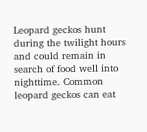Leopard geckos hunt during the twilight hours and could remain in search of food well into nighttime. Common leopard geckos can eat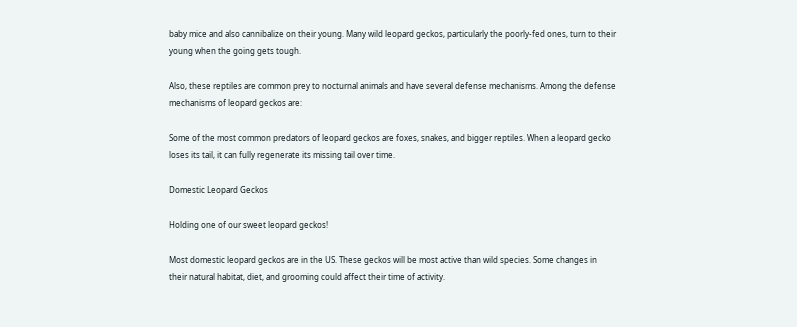baby mice and also cannibalize on their young. Many wild leopard geckos, particularly the poorly-fed ones, turn to their young when the going gets tough.

Also, these reptiles are common prey to nocturnal animals and have several defense mechanisms. Among the defense mechanisms of leopard geckos are:

Some of the most common predators of leopard geckos are foxes, snakes, and bigger reptiles. When a leopard gecko loses its tail, it can fully regenerate its missing tail over time.

Domestic Leopard Geckos

Holding one of our sweet leopard geckos!

Most domestic leopard geckos are in the US. These geckos will be most active than wild species. Some changes in their natural habitat, diet, and grooming could affect their time of activity.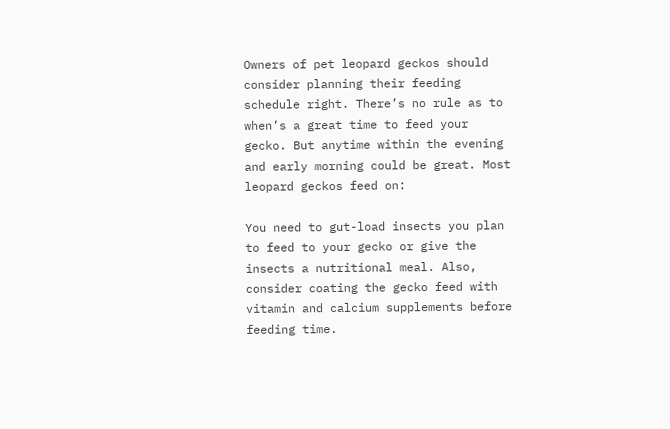Owners of pet leopard geckos should consider planning their feeding schedule right. There’s no rule as to when’s a great time to feed your gecko. But anytime within the evening and early morning could be great. Most leopard geckos feed on:

You need to gut-load insects you plan to feed to your gecko or give the insects a nutritional meal. Also, consider coating the gecko feed with vitamin and calcium supplements before feeding time.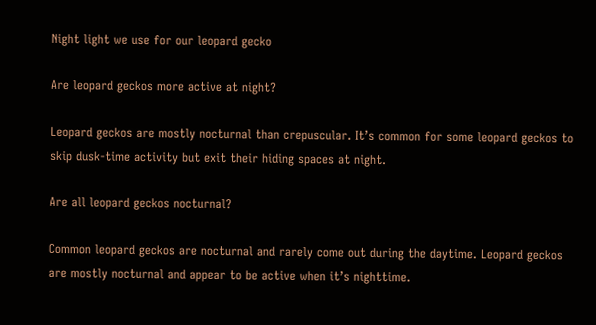Night light we use for our leopard gecko

Are leopard geckos more active at night?

Leopard geckos are mostly nocturnal than crepuscular. It’s common for some leopard geckos to skip dusk-time activity but exit their hiding spaces at night.

Are all leopard geckos nocturnal?

Common leopard geckos are nocturnal and rarely come out during the daytime. Leopard geckos are mostly nocturnal and appear to be active when it’s nighttime.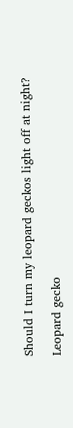Should I turn my leopard geckos light off at night?

Leopard gecko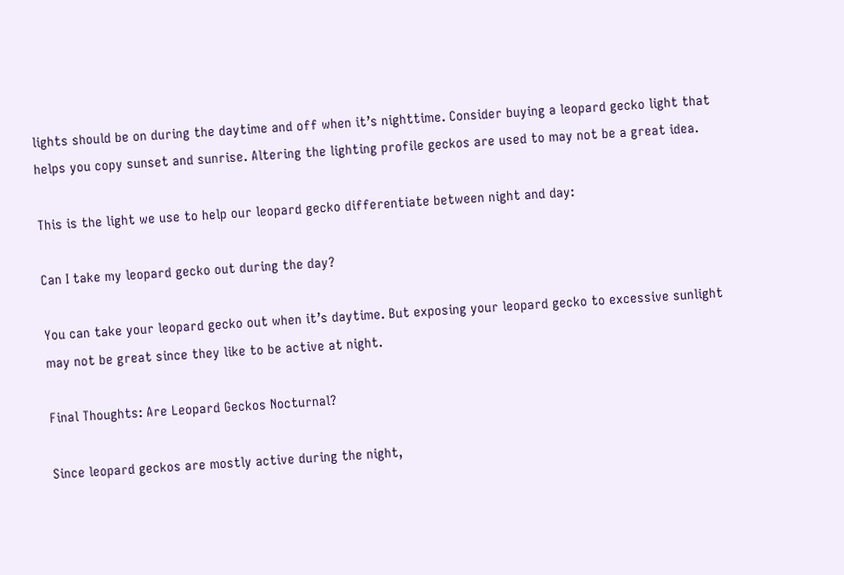lights should be on during the daytime and off when it’s nighttime. Consider buying a leopard gecko light that helps you copy sunset and sunrise. Altering the lighting profile geckos are used to may not be a great idea.

This is the light we use to help our leopard gecko differentiate between night and day:

Can I take my leopard gecko out during the day?

You can take your leopard gecko out when it’s daytime. But exposing your leopard gecko to excessive sunlight may not be great since they like to be active at night.

Final Thoughts: Are Leopard Geckos Nocturnal?

Since leopard geckos are mostly active during the night,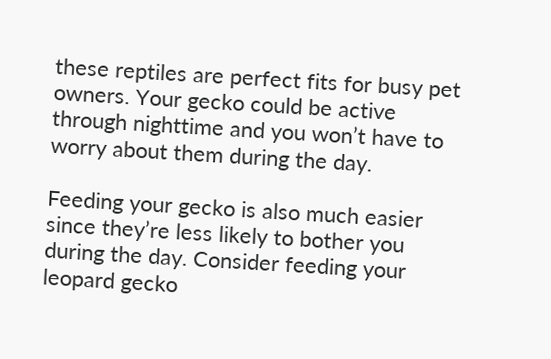these reptiles are perfect fits for busy pet owners. Your gecko could be active through nighttime and you won’t have to worry about them during the day.

Feeding your gecko is also much easier since they’re less likely to bother you during the day. Consider feeding your leopard gecko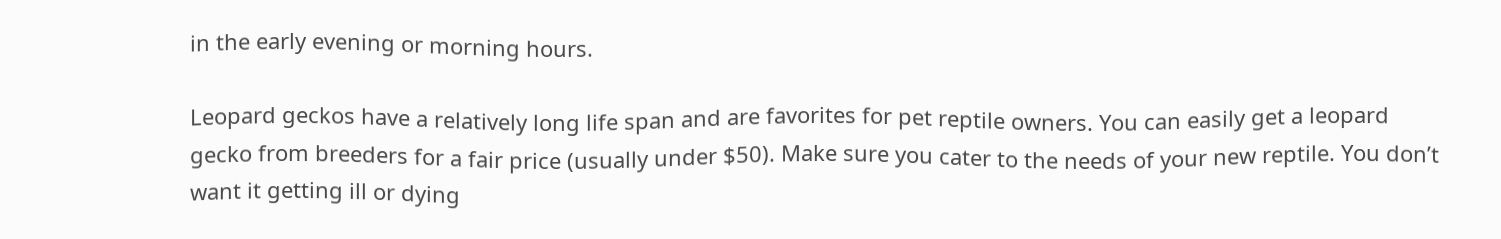in the early evening or morning hours.

Leopard geckos have a relatively long life span and are favorites for pet reptile owners. You can easily get a leopard gecko from breeders for a fair price (usually under $50). Make sure you cater to the needs of your new reptile. You don’t want it getting ill or dying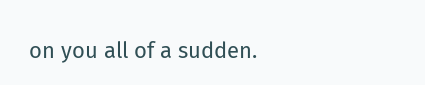on you all of a sudden.